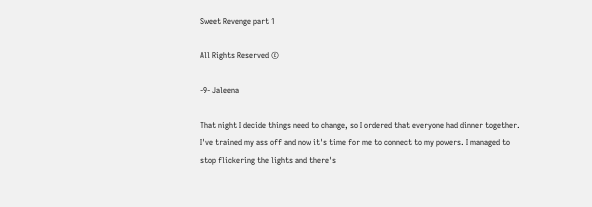Sweet Revenge part 1

All Rights Reserved ©

-9- Jaleena

That night I decide things need to change, so I ordered that everyone had dinner together. I've trained my ass off and now it's time for me to connect to my powers. I managed to stop flickering the lights and there's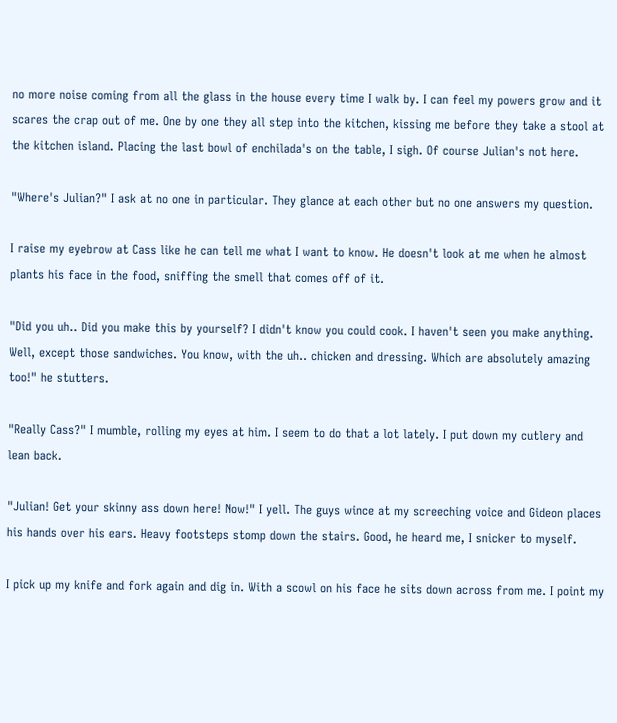no more noise coming from all the glass in the house every time I walk by. I can feel my powers grow and it scares the crap out of me. One by one they all step into the kitchen, kissing me before they take a stool at the kitchen island. Placing the last bowl of enchilada's on the table, I sigh. Of course Julian's not here.

"Where's Julian?" I ask at no one in particular. They glance at each other but no one answers my question.

I raise my eyebrow at Cass like he can tell me what I want to know. He doesn't look at me when he almost plants his face in the food, sniffing the smell that comes off of it.

"Did you uh.. Did you make this by yourself? I didn't know you could cook. I haven't seen you make anything. Well, except those sandwiches. You know, with the uh.. chicken and dressing. Which are absolutely amazing too!" he stutters.

"Really Cass?" I mumble, rolling my eyes at him. I seem to do that a lot lately. I put down my cutlery and lean back.

"Julian! Get your skinny ass down here! Now!" I yell. The guys wince at my screeching voice and Gideon places his hands over his ears. Heavy footsteps stomp down the stairs. Good, he heard me, I snicker to myself.

I pick up my knife and fork again and dig in. With a scowl on his face he sits down across from me. I point my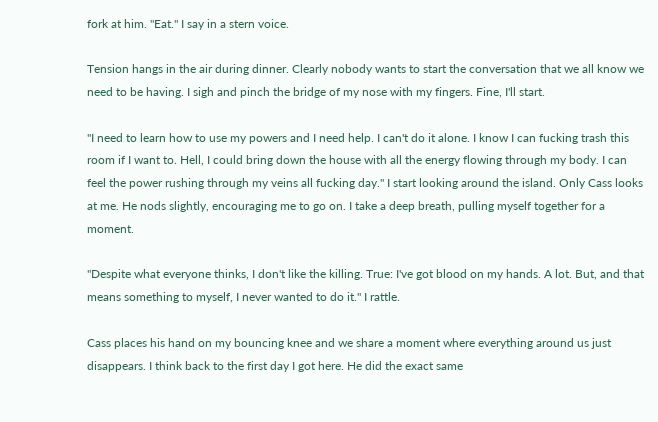fork at him. "Eat." I say in a stern voice.

Tension hangs in the air during dinner. Clearly nobody wants to start the conversation that we all know we need to be having. I sigh and pinch the bridge of my nose with my fingers. Fine, I'll start.

"I need to learn how to use my powers and I need help. I can't do it alone. I know I can fucking trash this room if I want to. Hell, I could bring down the house with all the energy flowing through my body. I can feel the power rushing through my veins all fucking day." I start looking around the island. Only Cass looks at me. He nods slightly, encouraging me to go on. I take a deep breath, pulling myself together for a moment.

"Despite what everyone thinks, I don't like the killing. True: I've got blood on my hands. A lot. But, and that means something to myself, I never wanted to do it." I rattle.

Cass places his hand on my bouncing knee and we share a moment where everything around us just disappears. I think back to the first day I got here. He did the exact same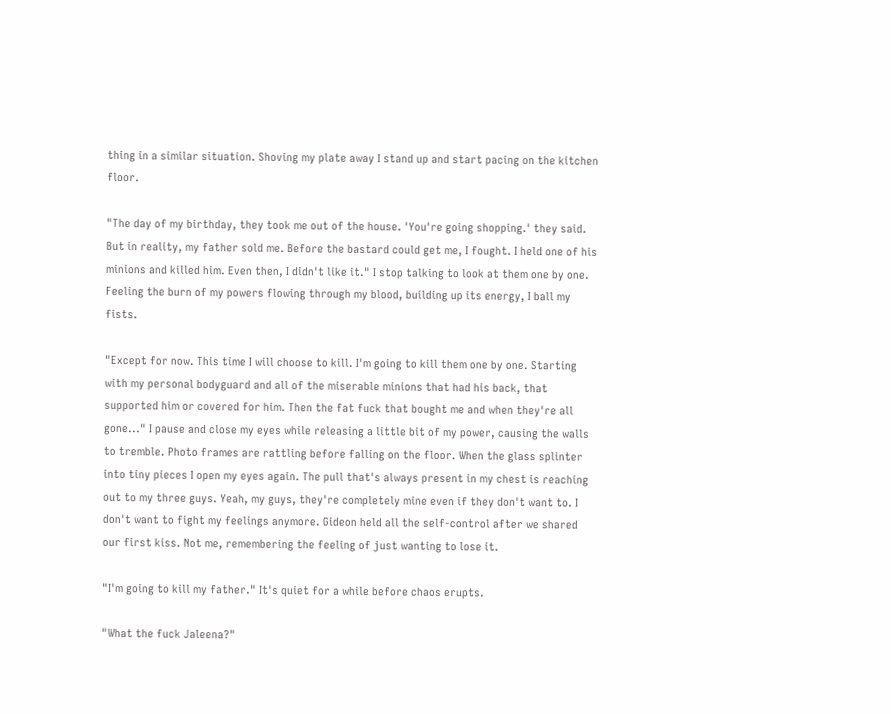thing in a similar situation. Shoving my plate away I stand up and start pacing on the kitchen floor.

"The day of my birthday, they took me out of the house. 'You're going shopping.' they said. But in reality, my father sold me. Before the bastard could get me, I fought. I held one of his minions and killed him. Even then, I didn't like it." I stop talking to look at them one by one. Feeling the burn of my powers flowing through my blood, building up its energy, I ball my fists.

"Except for now. This time I will choose to kill. I'm going to kill them one by one. Starting with my personal bodyguard and all of the miserable minions that had his back, that supported him or covered for him. Then the fat fuck that bought me and when they're all gone..." I pause and close my eyes while releasing a little bit of my power, causing the walls to tremble. Photo frames are rattling before falling on the floor. When the glass splinter into tiny pieces I open my eyes again. The pull that's always present in my chest is reaching out to my three guys. Yeah, my guys, they're completely mine even if they don't want to. I don't want to fight my feelings anymore. Gideon held all the self-control after we shared our first kiss. Not me, remembering the feeling of just wanting to lose it.

"I'm going to kill my father." It's quiet for a while before chaos erupts.

"What the fuck Jaleena?"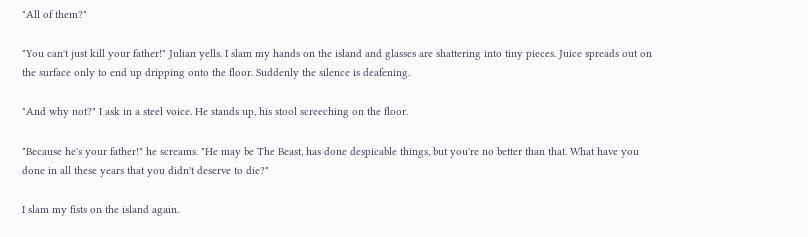"All of them?"

"You can't just kill your father!" Julian yells. I slam my hands on the island and glasses are shattering into tiny pieces. Juice spreads out on the surface only to end up dripping onto the floor. Suddenly the silence is deafening.

"And why not?" I ask in a steel voice. He stands up, his stool screeching on the floor.

"Because he's your father!" he screams. "He may be The Beast, has done despicable things, but you're no better than that. What have you done in all these years that you didn't deserve to die?"

I slam my fists on the island again.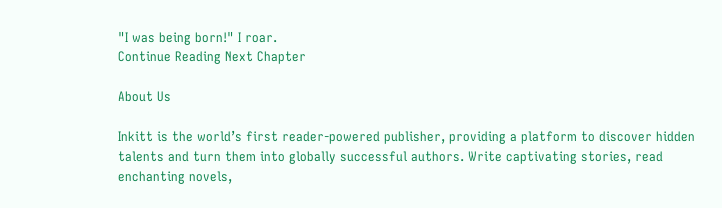"I was being born!" I roar.
Continue Reading Next Chapter

About Us

Inkitt is the world’s first reader-powered publisher, providing a platform to discover hidden talents and turn them into globally successful authors. Write captivating stories, read enchanting novels,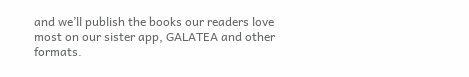and we’ll publish the books our readers love most on our sister app, GALATEA and other formats.